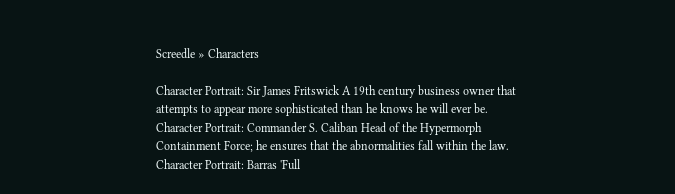Screedle » Characters

Character Portrait: Sir James Fritswick A 19th century business owner that attempts to appear more sophisticated than he knows he will ever be.
Character Portrait: Commander S. Caliban Head of the Hypermorph Containment Force; he ensures that the abnormalities fall within the law.
Character Portrait: Barras 'Full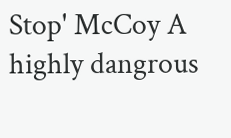Stop' McCoy A highly dangrous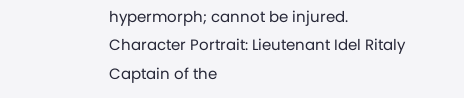hypermorph; cannot be injured.
Character Portrait: Lieutenant Idel Ritaly Captain of the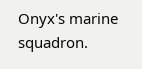Onyx's marine squadron.